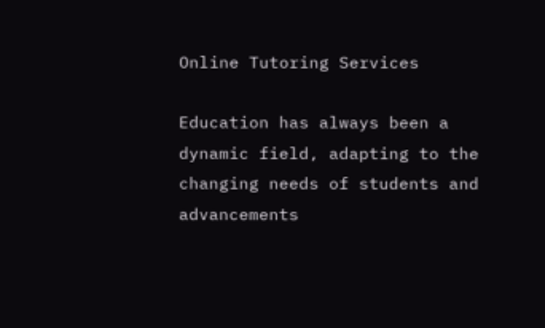Online Tutoring Services

Education has always been a dynamic field, adapting to the changing needs of students and advancements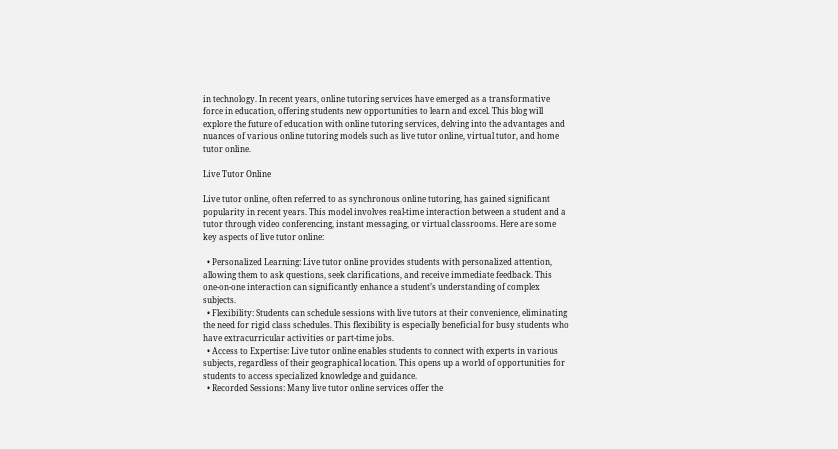in technology. In recent years, online tutoring services have emerged as a transformative force in education, offering students new opportunities to learn and excel. This blog will explore the future of education with online tutoring services, delving into the advantages and nuances of various online tutoring models such as live tutor online, virtual tutor, and home tutor online.

Live Tutor Online

Live tutor online, often referred to as synchronous online tutoring, has gained significant popularity in recent years. This model involves real-time interaction between a student and a tutor through video conferencing, instant messaging, or virtual classrooms. Here are some key aspects of live tutor online:

  • Personalized Learning: Live tutor online provides students with personalized attention, allowing them to ask questions, seek clarifications, and receive immediate feedback. This one-on-one interaction can significantly enhance a student’s understanding of complex subjects.
  • Flexibility: Students can schedule sessions with live tutors at their convenience, eliminating the need for rigid class schedules. This flexibility is especially beneficial for busy students who have extracurricular activities or part-time jobs.
  • Access to Expertise: Live tutor online enables students to connect with experts in various subjects, regardless of their geographical location. This opens up a world of opportunities for students to access specialized knowledge and guidance.
  • Recorded Sessions: Many live tutor online services offer the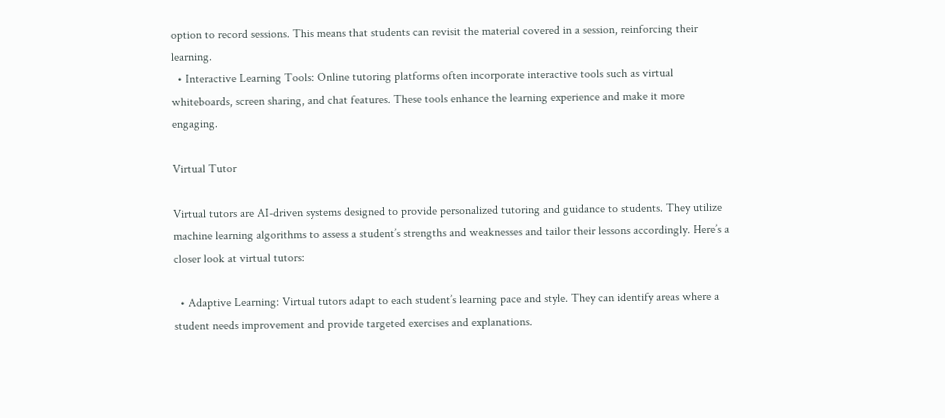option to record sessions. This means that students can revisit the material covered in a session, reinforcing their learning.
  • Interactive Learning Tools: Online tutoring platforms often incorporate interactive tools such as virtual whiteboards, screen sharing, and chat features. These tools enhance the learning experience and make it more engaging.

Virtual Tutor

Virtual tutors are AI-driven systems designed to provide personalized tutoring and guidance to students. They utilize machine learning algorithms to assess a student’s strengths and weaknesses and tailor their lessons accordingly. Here’s a closer look at virtual tutors:

  • Adaptive Learning: Virtual tutors adapt to each student’s learning pace and style. They can identify areas where a student needs improvement and provide targeted exercises and explanations.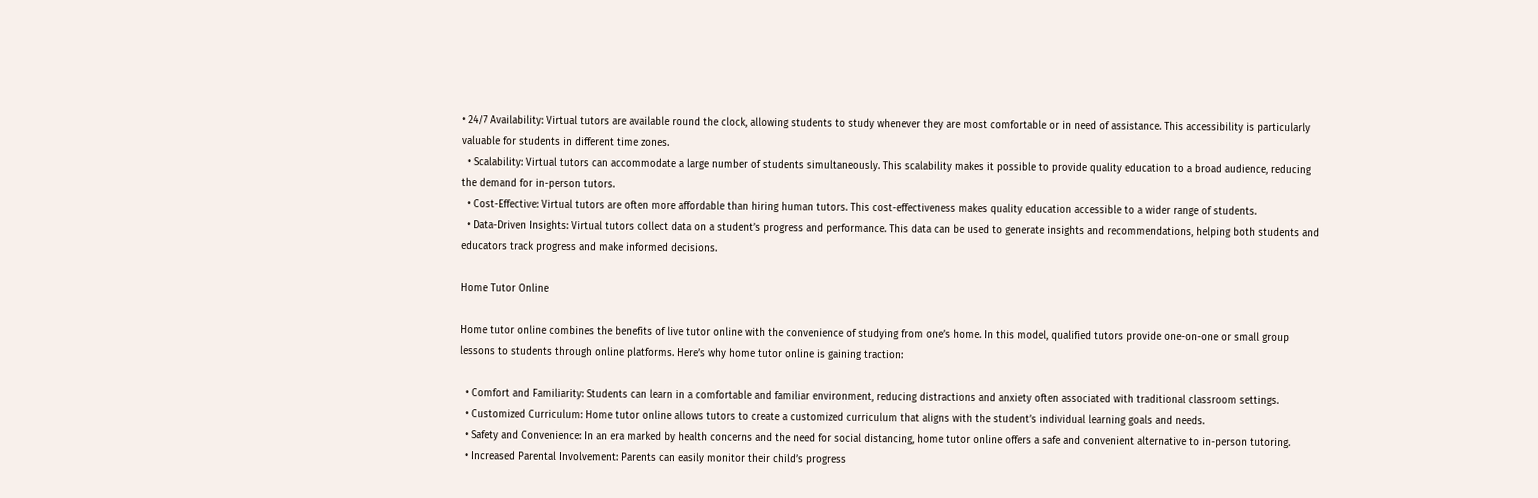• 24/7 Availability: Virtual tutors are available round the clock, allowing students to study whenever they are most comfortable or in need of assistance. This accessibility is particularly valuable for students in different time zones.
  • Scalability: Virtual tutors can accommodate a large number of students simultaneously. This scalability makes it possible to provide quality education to a broad audience, reducing the demand for in-person tutors.
  • Cost-Effective: Virtual tutors are often more affordable than hiring human tutors. This cost-effectiveness makes quality education accessible to a wider range of students.
  • Data-Driven Insights: Virtual tutors collect data on a student’s progress and performance. This data can be used to generate insights and recommendations, helping both students and educators track progress and make informed decisions.

Home Tutor Online

Home tutor online combines the benefits of live tutor online with the convenience of studying from one’s home. In this model, qualified tutors provide one-on-one or small group lessons to students through online platforms. Here’s why home tutor online is gaining traction:

  • Comfort and Familiarity: Students can learn in a comfortable and familiar environment, reducing distractions and anxiety often associated with traditional classroom settings.
  • Customized Curriculum: Home tutor online allows tutors to create a customized curriculum that aligns with the student’s individual learning goals and needs.
  • Safety and Convenience: In an era marked by health concerns and the need for social distancing, home tutor online offers a safe and convenient alternative to in-person tutoring.
  • Increased Parental Involvement: Parents can easily monitor their child’s progress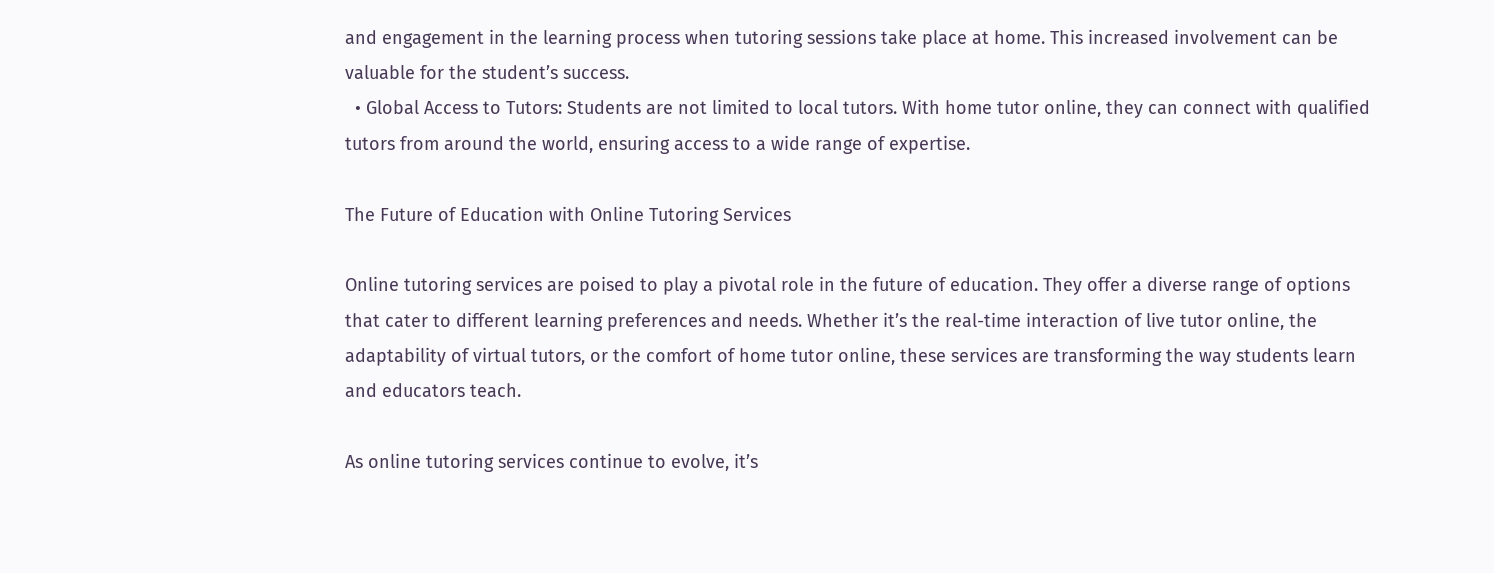and engagement in the learning process when tutoring sessions take place at home. This increased involvement can be valuable for the student’s success.
  • Global Access to Tutors: Students are not limited to local tutors. With home tutor online, they can connect with qualified tutors from around the world, ensuring access to a wide range of expertise.

The Future of Education with Online Tutoring Services

Online tutoring services are poised to play a pivotal role in the future of education. They offer a diverse range of options that cater to different learning preferences and needs. Whether it’s the real-time interaction of live tutor online, the adaptability of virtual tutors, or the comfort of home tutor online, these services are transforming the way students learn and educators teach.

As online tutoring services continue to evolve, it’s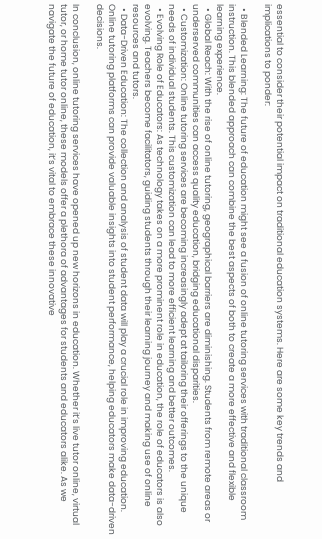essential to consider their potential impact on traditional education systems. Here are some key trends and implications to ponder:

  • Blended Learning: The future of education might see a fusion of online tutoring services with traditional classroom instruction. This blended approach can combine the best aspects of both to create a more effective and flexible learning experience.
  • Global Reach: With the rise of online tutoring, geographical barriers are diminishing. Students from remote areas or underserved communities can access quality education, bridging educational disparities.
  • Customization: Online tutoring services are becoming increasingly adept at tailoring their offerings to the unique needs of individual students. This customization can lead to more efficient learning and better outcomes.
  • Evolving Role of Educators: As technology takes on a more prominent role in education, the role of educators is also evolving. Teachers become facilitators, guiding students through their learning journey and making use of online resources and tutors.
  • Data-Driven Education: The collection and analysis of student data will play a crucial role in improving education. Online tutoring platforms can provide valuable insights into student performance, helping educators make data-driven decisions.

In conclusion, online tutoring services have opened up new horizons in education. Whether it’s live tutor online, virtual tutor, or home tutor online, these models offer a plethora of advantages for students and educators alike. As we navigate the future of education, it’s vital to embrace these innovative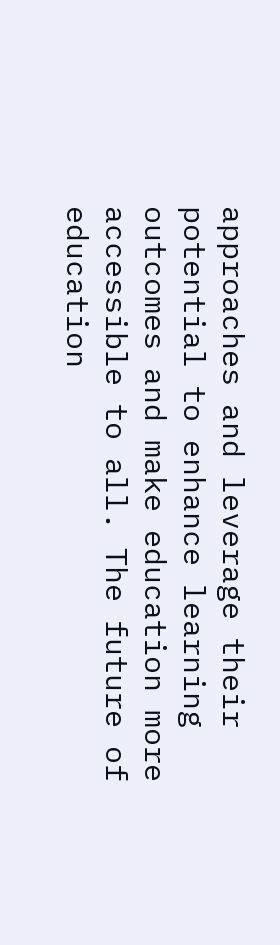approaches and leverage their potential to enhance learning outcomes and make education more accessible to all. The future of education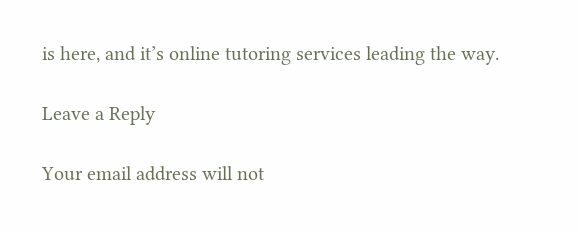is here, and it’s online tutoring services leading the way.

Leave a Reply

Your email address will not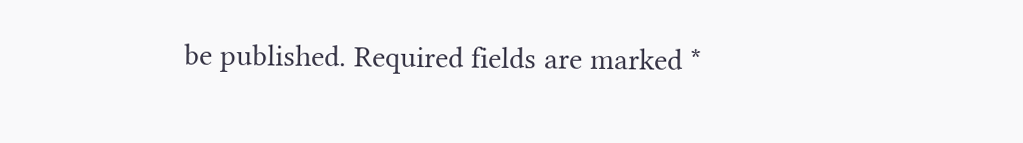be published. Required fields are marked *